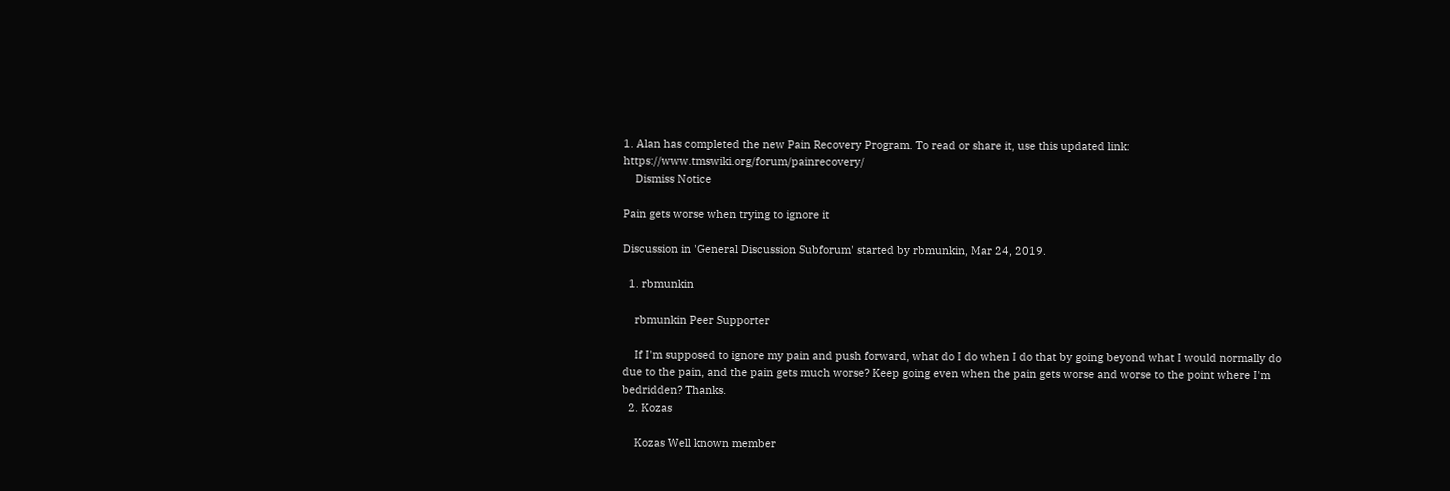1. Alan has completed the new Pain Recovery Program. To read or share it, use this updated link: https://www.tmswiki.org/forum/painrecovery/
    Dismiss Notice

Pain gets worse when trying to ignore it

Discussion in 'General Discussion Subforum' started by rbmunkin, Mar 24, 2019.

  1. rbmunkin

    rbmunkin Peer Supporter

    If I'm supposed to ignore my pain and push forward, what do I do when I do that by going beyond what I would normally do due to the pain, and the pain gets much worse? Keep going even when the pain gets worse and worse to the point where I'm bedridden? Thanks.
  2. Kozas

    Kozas Well known member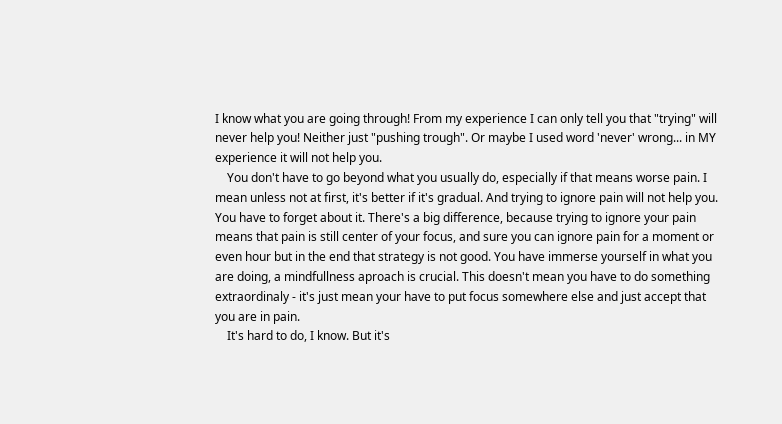I know what you are going through! From my experience I can only tell you that "trying" will never help you! Neither just "pushing trough". Or maybe I used word 'never' wrong... in MY experience it will not help you.
    You don't have to go beyond what you usually do, especially if that means worse pain. I mean unless not at first, it's better if it's gradual. And trying to ignore pain will not help you. You have to forget about it. There's a big difference, because trying to ignore your pain means that pain is still center of your focus, and sure you can ignore pain for a moment or even hour but in the end that strategy is not good. You have immerse yourself in what you are doing, a mindfullness aproach is crucial. This doesn't mean you have to do something extraordinaly - it's just mean your have to put focus somewhere else and just accept that you are in pain.
    It's hard to do, I know. But it's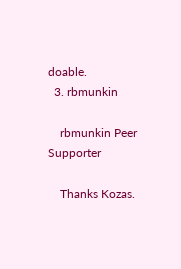doable.
  3. rbmunkin

    rbmunkin Peer Supporter

    Thanks Kozas.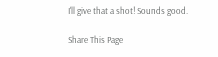I'll give that a shot! Sounds good.

Share This Page